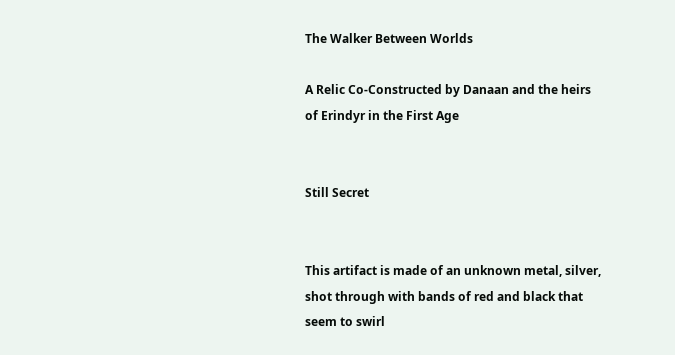The Walker Between Worlds

A Relic Co-Constructed by Danaan and the heirs of Erindyr in the First Age


Still Secret


This artifact is made of an unknown metal, silver, shot through with bands of red and black that seem to swirl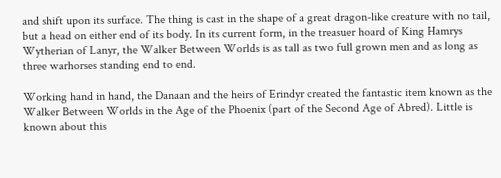and shift upon its surface. The thing is cast in the shape of a great dragon-like creature with no tail, but a head on either end of its body. In its current form, in the treasuer hoard of King Hamrys Wytherian of Lanyr, the Walker Between Worlds is as tall as two full grown men and as long as three warhorses standing end to end.

Working hand in hand, the Danaan and the heirs of Erindyr created the fantastic item known as the Walker Between Worlds in the Age of the Phoenix (part of the Second Age of Abred). Little is known about this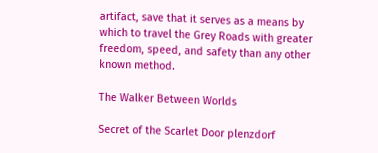artifact, save that it serves as a means by which to travel the Grey Roads with greater freedom, speed, and safety than any other known method.

The Walker Between Worlds

Secret of the Scarlet Door plenzdorf